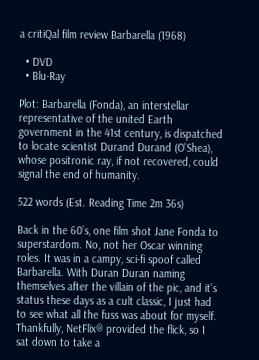a critiQal film review Barbarella (1968)

  • DVD
  • Blu-Ray

Plot: Barbarella (Fonda), an interstellar representative of the united Earth government in the 41st century, is dispatched to locate scientist Durand Durand (O'Shea), whose positronic ray, if not recovered, could signal the end of humanity.

522 words (Est. Reading Time 2m 36s)

Back in the 60’s, one film shot Jane Fonda to superstardom. No, not her Oscar winning roles. It was in a campy, sci-fi spoof called Barbarella. With Duran Duran naming themselves after the villain of the pic, and it’s status these days as a cult classic, I just had to see what all the fuss was about for myself. Thankfully, NetFlix® provided the flick, so I sat down to take a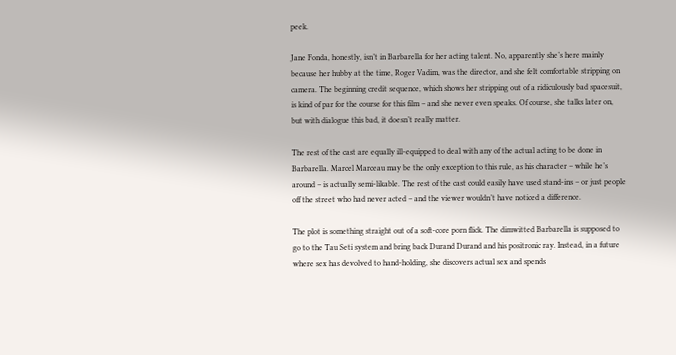peek.

Jane Fonda, honestly, isn’t in Barbarella for her acting talent. No, apparently she’s here mainly because her hubby at the time, Roger Vadim, was the director, and she felt comfortable stripping on camera. The beginning credit sequence, which shows her stripping out of a ridiculously bad spacesuit, is kind of par for the course for this film – and she never even speaks. Of course, she talks later on, but with dialogue this bad, it doesn’t really matter.

The rest of the cast are equally ill-equipped to deal with any of the actual acting to be done in Barbarella. Marcel Marceau may be the only exception to this rule, as his character – while he’s around – is actually semi-likable. The rest of the cast could easily have used stand-ins – or just people off the street who had never acted – and the viewer wouldn’t have noticed a difference.

The plot is something straight out of a soft-core porn flick. The dimwitted Barbarella is supposed to go to the Tau Seti system and bring back Durand Durand and his positronic ray. Instead, in a future where sex has devolved to hand-holding, she discovers actual sex and spends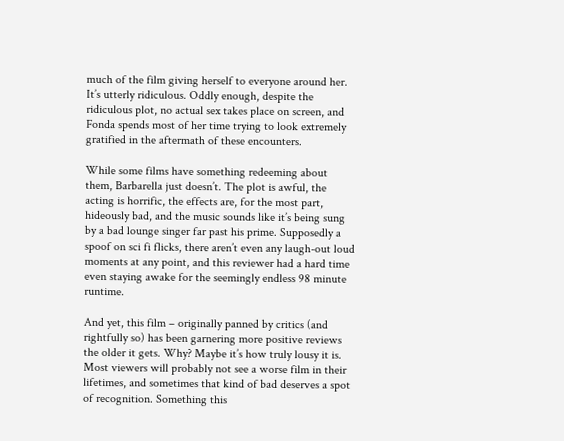much of the film giving herself to everyone around her. It’s utterly ridiculous. Oddly enough, despite the ridiculous plot, no actual sex takes place on screen, and Fonda spends most of her time trying to look extremely gratified in the aftermath of these encounters.

While some films have something redeeming about them, Barbarella just doesn’t. The plot is awful, the acting is horrific, the effects are, for the most part, hideously bad, and the music sounds like it’s being sung by a bad lounge singer far past his prime. Supposedly a spoof on sci fi flicks, there aren’t even any laugh-out loud moments at any point, and this reviewer had a hard time even staying awake for the seemingly endless 98 minute runtime.

And yet, this film – originally panned by critics (and rightfully so) has been garnering more positive reviews the older it gets. Why? Maybe it’s how truly lousy it is. Most viewers will probably not see a worse film in their lifetimes, and sometimes that kind of bad deserves a spot of recognition. Something this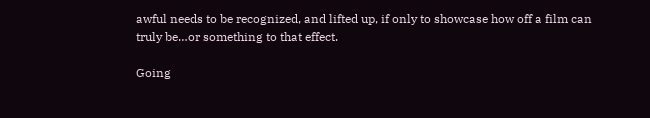awful needs to be recognized, and lifted up, if only to showcase how off a film can truly be…or something to that effect.

Going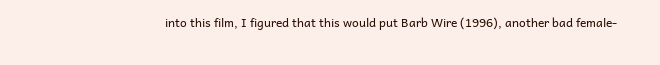into this film, I figured that this would put Barb Wire (1996), another bad female-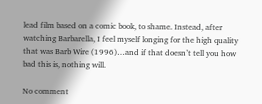lead film based on a comic book, to shame. Instead, after watching Barbarella, I feel myself longing for the high quality that was Barb Wire (1996)…and if that doesn’t tell you how bad this is, nothing will.

No comment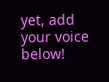yet, add your voice below!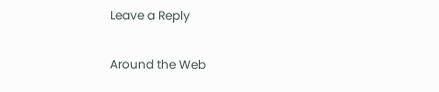Leave a Reply

Around the Web